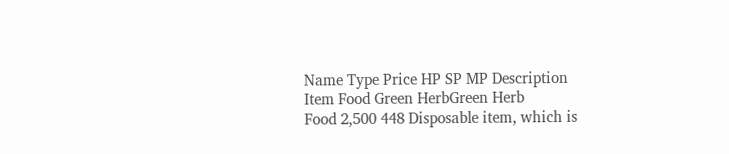Name Type Price HP SP MP Description
Item Food Green HerbGreen Herb
Food 2,500 448 Disposable item, which is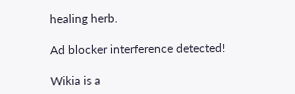healing herb.

Ad blocker interference detected!

Wikia is a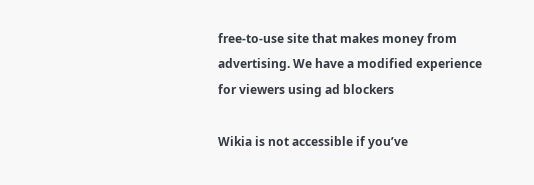free-to-use site that makes money from advertising. We have a modified experience for viewers using ad blockers

Wikia is not accessible if you’ve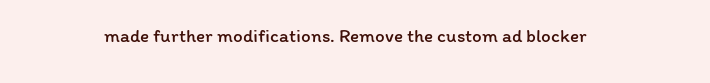made further modifications. Remove the custom ad blocker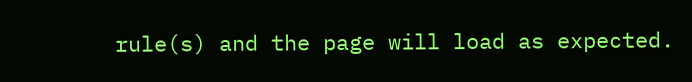rule(s) and the page will load as expected.